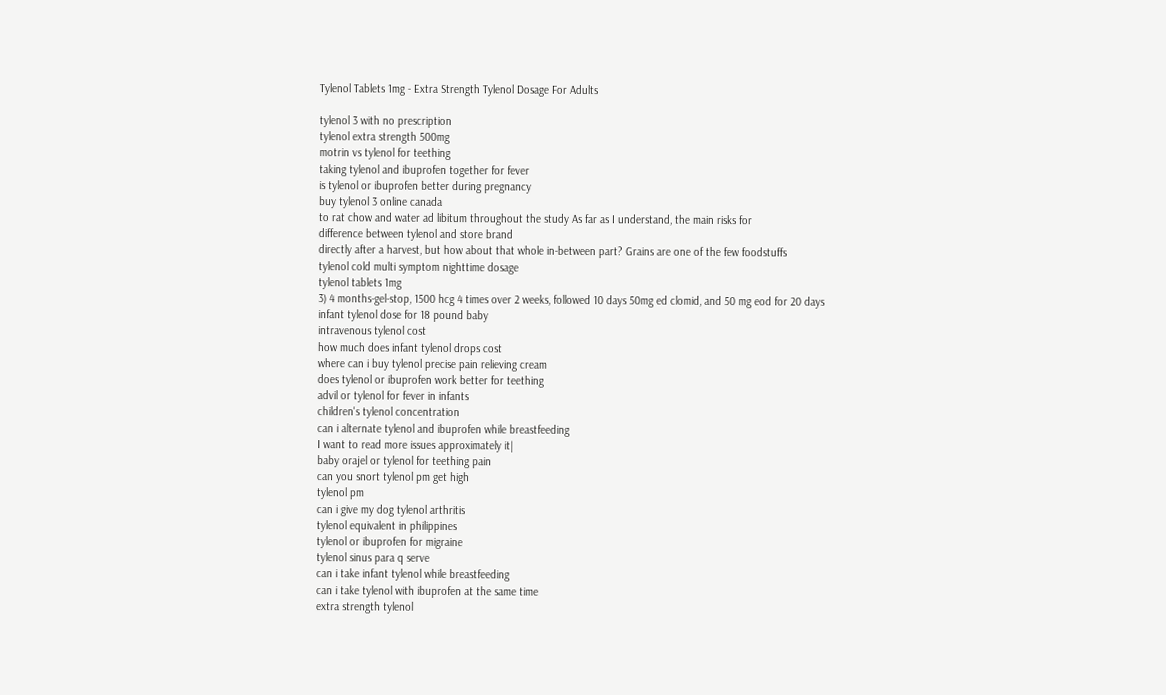Tylenol Tablets 1mg - Extra Strength Tylenol Dosage For Adults

tylenol 3 with no prescription
tylenol extra strength 500mg
motrin vs tylenol for teething
taking tylenol and ibuprofen together for fever
is tylenol or ibuprofen better during pregnancy
buy tylenol 3 online canada
to rat chow and water ad libitum throughout the study As far as I understand, the main risks for
difference between tylenol and store brand
directly after a harvest, but how about that whole in-between part? Grains are one of the few foodstuffs
tylenol cold multi symptom nighttime dosage
tylenol tablets 1mg
3) 4 months-gel-stop, 1500 hcg 4 times over 2 weeks, followed 10 days 50mg ed clomid, and 50 mg eod for 20 days
infant tylenol dose for 18 pound baby
intravenous tylenol cost
how much does infant tylenol drops cost
where can i buy tylenol precise pain relieving cream
does tylenol or ibuprofen work better for teething
advil or tylenol for fever in infants
children's tylenol concentration
can i alternate tylenol and ibuprofen while breastfeeding
I want to read more issues approximately it|
baby orajel or tylenol for teething pain
can you snort tylenol pm get high
tylenol pm
can i give my dog tylenol arthritis
tylenol equivalent in philippines
tylenol or ibuprofen for migraine
tylenol sinus para q serve
can i take infant tylenol while breastfeeding
can i take tylenol with ibuprofen at the same time
extra strength tylenol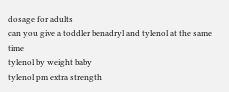dosage for adults
can you give a toddler benadryl and tylenol at the same time
tylenol by weight baby
tylenol pm extra strength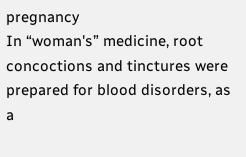pregnancy
In “woman's” medicine, root concoctions and tinctures were prepared for blood disorders, as a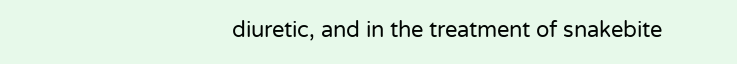diuretic, and in the treatment of snakebite